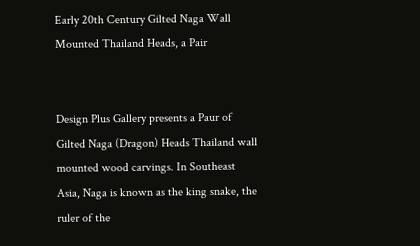Early 20th Century Gilted Naga Wall Mounted Thailand Heads, a Pair


Design Plus Gallery presents a Paur of Gilted Naga (Dragon) Heads Thailand wall mounted wood carvings. In Southeast Asia, Naga is known as the king snake, the ruler of the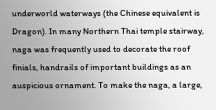underworld waterways (the Chinese equivalent is Dragon). In many Northern Thai temple stairway, naga was frequently used to decorate the roof finials, handrails of important buildings as an auspicious ornament. To make the naga, a large,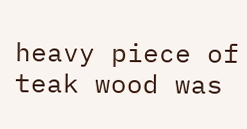heavy piece of teak wood was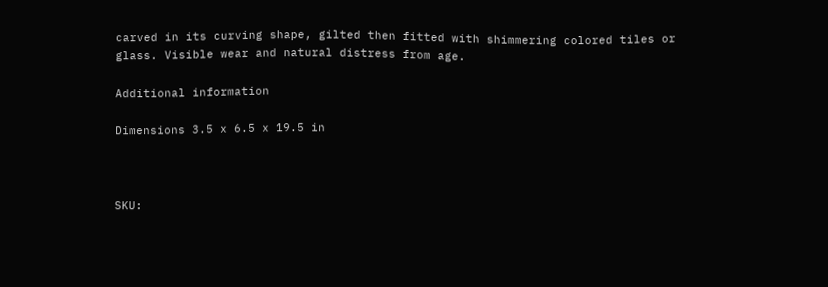carved in its curving shape, gilted then fitted with shimmering colored tiles or glass. Visible wear and natural distress from age.

Additional information

Dimensions 3.5 x 6.5 x 19.5 in



SKU: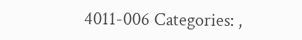4011-006 Categories: ,